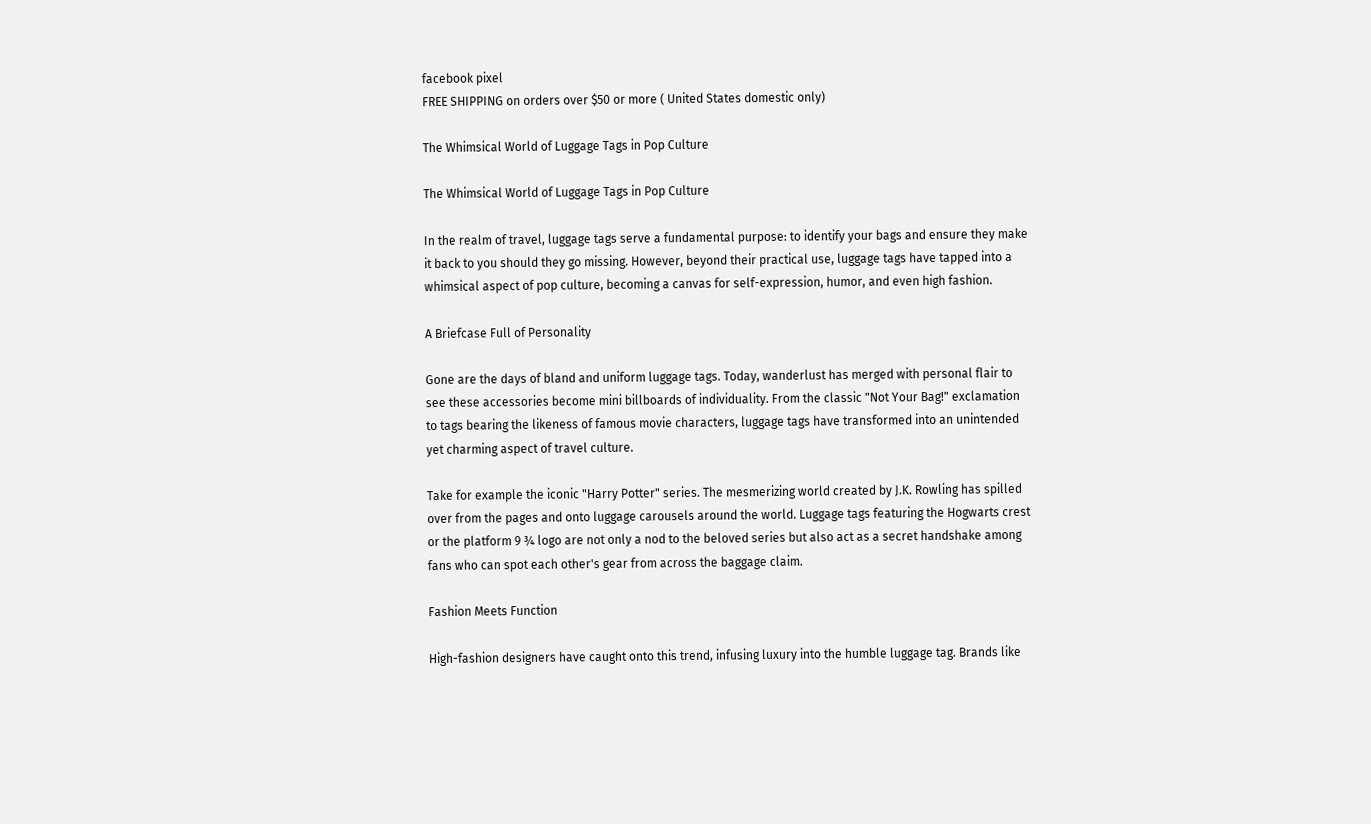facebook pixel
FREE SHIPPING on orders over $50 or more ( United States domestic only)

The Whimsical World of Luggage Tags in Pop Culture

The Whimsical World of Luggage Tags in Pop Culture

In the realm of travel, luggage tags serve a fundamental purpose: to identify your bags and ensure they make it back to you should they go missing. However, beyond their practical use, luggage tags have tapped into a whimsical aspect of pop culture, becoming a canvas for self-expression, humor, and even high fashion.

A Briefcase Full of Personality

Gone are the days of bland and uniform luggage tags. Today, wanderlust has merged with personal flair to see these accessories become mini billboards of individuality. From the classic "Not Your Bag!" exclamation to tags bearing the likeness of famous movie characters, luggage tags have transformed into an unintended yet charming aspect of travel culture.

Take for example the iconic "Harry Potter" series. The mesmerizing world created by J.K. Rowling has spilled over from the pages and onto luggage carousels around the world. Luggage tags featuring the Hogwarts crest or the platform 9 ¾ logo are not only a nod to the beloved series but also act as a secret handshake among fans who can spot each other's gear from across the baggage claim.

Fashion Meets Function

High-fashion designers have caught onto this trend, infusing luxury into the humble luggage tag. Brands like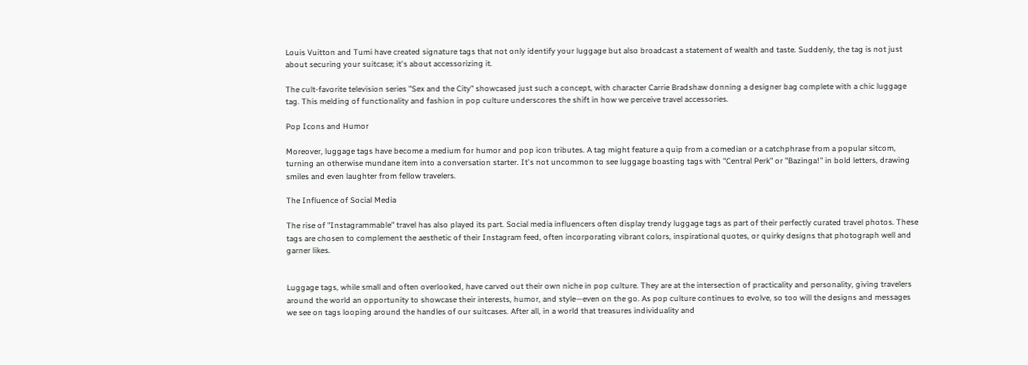Louis Vuitton and Tumi have created signature tags that not only identify your luggage but also broadcast a statement of wealth and taste. Suddenly, the tag is not just about securing your suitcase; it's about accessorizing it.

The cult-favorite television series "Sex and the City" showcased just such a concept, with character Carrie Bradshaw donning a designer bag complete with a chic luggage tag. This melding of functionality and fashion in pop culture underscores the shift in how we perceive travel accessories.

Pop Icons and Humor

Moreover, luggage tags have become a medium for humor and pop icon tributes. A tag might feature a quip from a comedian or a catchphrase from a popular sitcom, turning an otherwise mundane item into a conversation starter. It's not uncommon to see luggage boasting tags with "Central Perk" or "Bazinga!" in bold letters, drawing smiles and even laughter from fellow travelers.

The Influence of Social Media

The rise of "Instagrammable" travel has also played its part. Social media influencers often display trendy luggage tags as part of their perfectly curated travel photos. These tags are chosen to complement the aesthetic of their Instagram feed, often incorporating vibrant colors, inspirational quotes, or quirky designs that photograph well and garner likes.


Luggage tags, while small and often overlooked, have carved out their own niche in pop culture. They are at the intersection of practicality and personality, giving travelers around the world an opportunity to showcase their interests, humor, and style—even on the go. As pop culture continues to evolve, so too will the designs and messages we see on tags looping around the handles of our suitcases. After all, in a world that treasures individuality and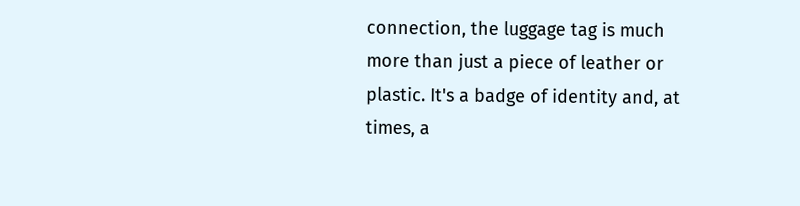connection, the luggage tag is much more than just a piece of leather or plastic. It's a badge of identity and, at times, a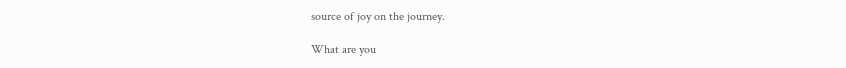source of joy on the journey.

What are you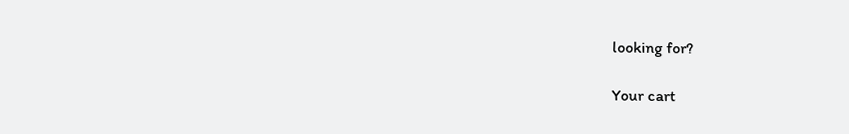looking for?

Your cart